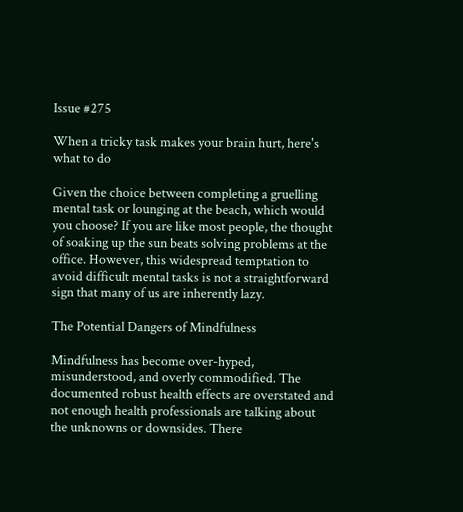Issue #275

When a tricky task makes your brain hurt, here's what to do

Given the choice between completing a gruelling mental task or lounging at the beach, which would you choose? If you are like most people, the thought of soaking up the sun beats solving problems at the office. However, this widespread temptation to avoid difficult mental tasks is not a straightforward sign that many of us are inherently lazy.

The Potential Dangers of Mindfulness

Mindfulness has become over-hyped, misunderstood, and overly commodified. The documented robust health effects are overstated and not enough health professionals are talking about the unknowns or downsides. There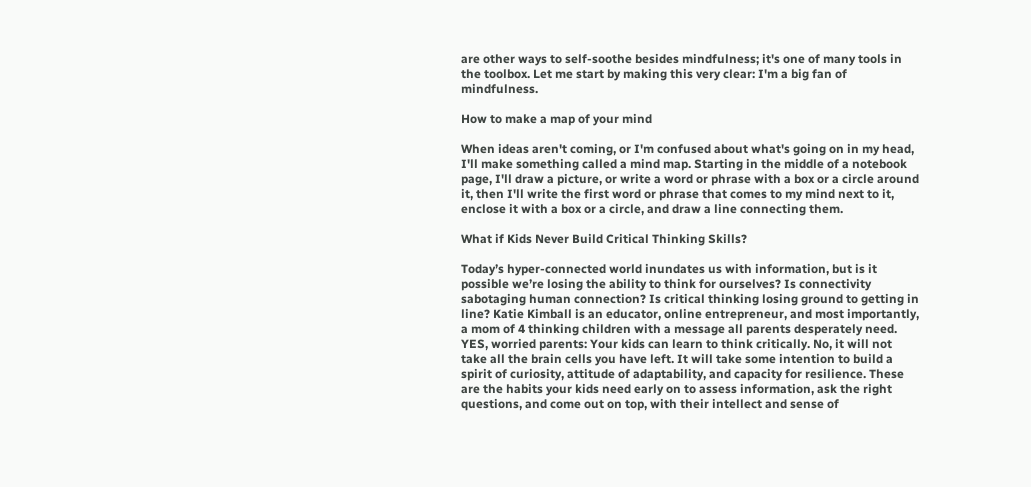are other ways to self-soothe besides mindfulness; it's one of many tools in the toolbox. Let me start by making this very clear: I'm a big fan of mindfulness.

How to make a map of your mind

When ideas aren't coming, or I'm confused about what's going on in my head, I'll make something called a mind map. Starting in the middle of a notebook page, I'll draw a picture, or write a word or phrase with a box or a circle around it, then I'll write the first word or phrase that comes to my mind next to it, enclose it with a box or a circle, and draw a line connecting them.

What if Kids Never Build Critical Thinking Skills?

Today’s hyper-connected world inundates us with information, but is it possible we’re losing the ability to think for ourselves? Is connectivity sabotaging human connection? Is critical thinking losing ground to getting in line? Katie Kimball is an educator, online entrepreneur, and most importantly, a mom of 4 thinking children with a message all parents desperately need. YES, worried parents: Your kids can learn to think critically. No, it will not take all the brain cells you have left. It will take some intention to build a spirit of curiosity, attitude of adaptability, and capacity for resilience. These are the habits your kids need early on to assess information, ask the right questions, and come out on top, with their intellect and sense of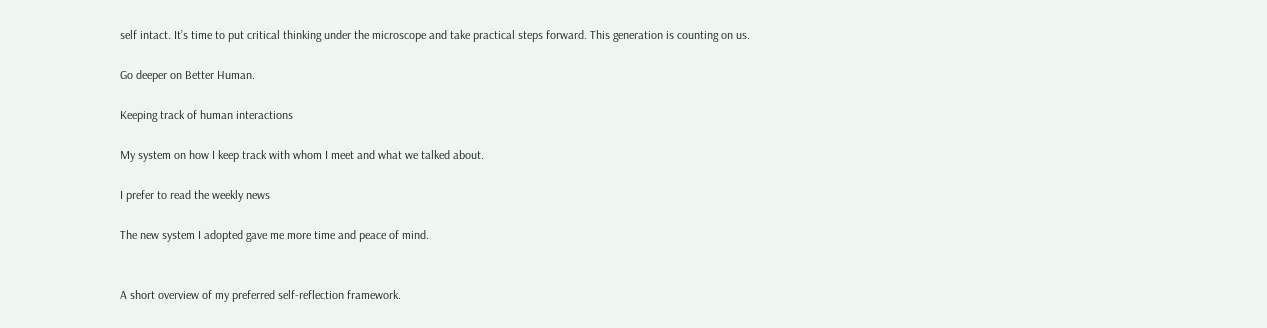self intact. It’s time to put critical thinking under the microscope and take practical steps forward. This generation is counting on us.

Go deeper on Better Human.

Keeping track of human interactions

My system on how I keep track with whom I meet and what we talked about.

I prefer to read the weekly news

The new system I adopted gave me more time and peace of mind.


A short overview of my preferred self-reflection framework.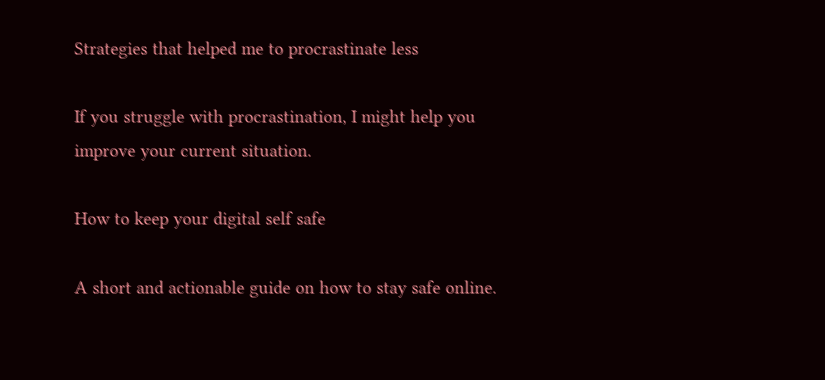Strategies that helped me to procrastinate less

If you struggle with procrastination, I might help you improve your current situation.

How to keep your digital self safe

A short and actionable guide on how to stay safe online.